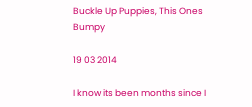Buckle Up Puppies, This Ones Bumpy

19 03 2014

I know its been months since I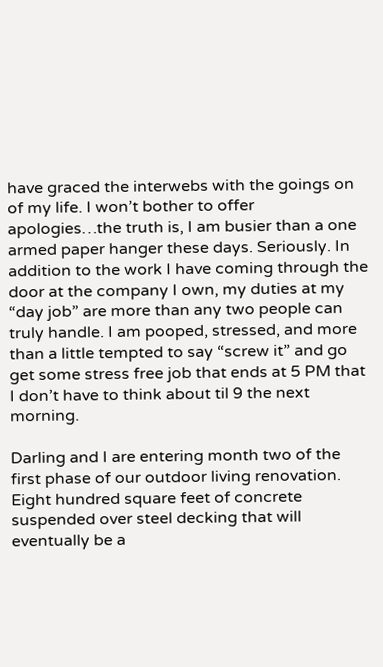have graced the interwebs with the goings on of my life. I won’t bother to offer apologies…the truth is, I am busier than a one armed paper hanger these days. Seriously. In addition to the work I have coming through the door at the company I own, my duties at my “day job” are more than any two people can truly handle. I am pooped, stressed, and more than a little tempted to say “screw it” and go get some stress free job that ends at 5 PM that I don’t have to think about til 9 the next morning.

Darling and I are entering month two of the first phase of our outdoor living renovation. Eight hundred square feet of concrete suspended over steel decking that will eventually be a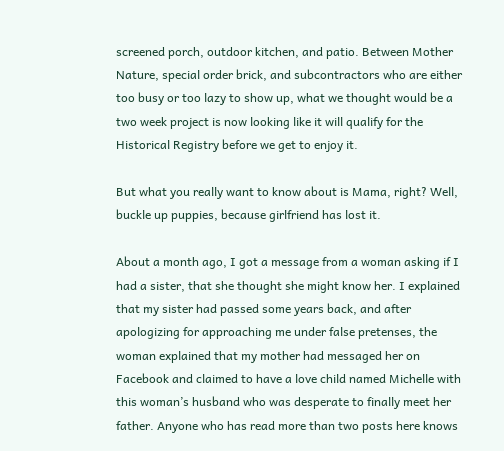screened porch, outdoor kitchen, and patio. Between Mother Nature, special order brick, and subcontractors who are either too busy or too lazy to show up, what we thought would be a two week project is now looking like it will qualify for the Historical Registry before we get to enjoy it.

But what you really want to know about is Mama, right? Well, buckle up puppies, because girlfriend has lost it.

About a month ago, I got a message from a woman asking if I had a sister, that she thought she might know her. I explained that my sister had passed some years back, and after apologizing for approaching me under false pretenses, the woman explained that my mother had messaged her on Facebook and claimed to have a love child named Michelle with this woman’s husband who was desperate to finally meet her father. Anyone who has read more than two posts here knows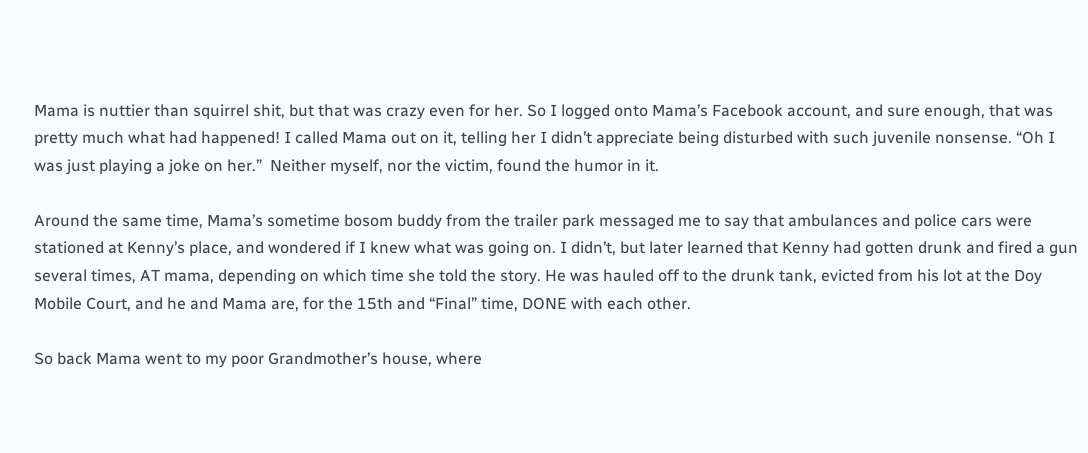Mama is nuttier than squirrel shit, but that was crazy even for her. So I logged onto Mama’s Facebook account, and sure enough, that was pretty much what had happened! I called Mama out on it, telling her I didn’t appreciate being disturbed with such juvenile nonsense. “Oh I was just playing a joke on her.”  Neither myself, nor the victim, found the humor in it.

Around the same time, Mama’s sometime bosom buddy from the trailer park messaged me to say that ambulances and police cars were stationed at Kenny’s place, and wondered if I knew what was going on. I didn’t, but later learned that Kenny had gotten drunk and fired a gun several times, AT mama, depending on which time she told the story. He was hauled off to the drunk tank, evicted from his lot at the Doy Mobile Court, and he and Mama are, for the 15th and “Final” time, DONE with each other.

So back Mama went to my poor Grandmother’s house, where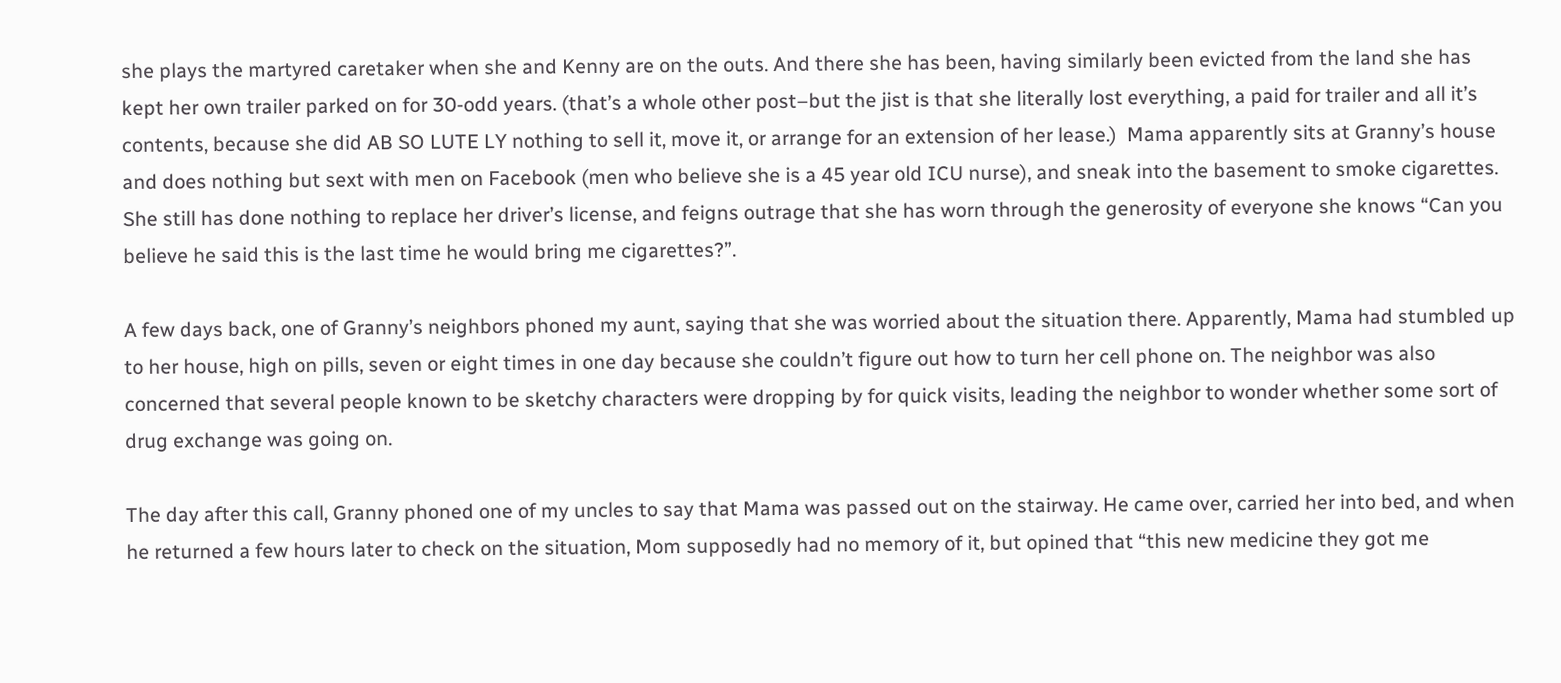she plays the martyred caretaker when she and Kenny are on the outs. And there she has been, having similarly been evicted from the land she has kept her own trailer parked on for 30-odd years. (that’s a whole other post–but the jist is that she literally lost everything, a paid for trailer and all it’s contents, because she did AB SO LUTE LY nothing to sell it, move it, or arrange for an extension of her lease.)  Mama apparently sits at Granny’s house and does nothing but sext with men on Facebook (men who believe she is a 45 year old ICU nurse), and sneak into the basement to smoke cigarettes. She still has done nothing to replace her driver’s license, and feigns outrage that she has worn through the generosity of everyone she knows “Can you believe he said this is the last time he would bring me cigarettes?”.

A few days back, one of Granny’s neighbors phoned my aunt, saying that she was worried about the situation there. Apparently, Mama had stumbled up to her house, high on pills, seven or eight times in one day because she couldn’t figure out how to turn her cell phone on. The neighbor was also concerned that several people known to be sketchy characters were dropping by for quick visits, leading the neighbor to wonder whether some sort of drug exchange was going on.

The day after this call, Granny phoned one of my uncles to say that Mama was passed out on the stairway. He came over, carried her into bed, and when he returned a few hours later to check on the situation, Mom supposedly had no memory of it, but opined that “this new medicine they got me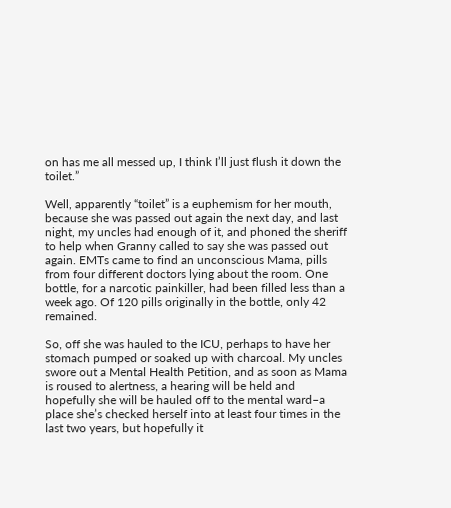on has me all messed up, I think I’ll just flush it down the toilet.”

Well, apparently “toilet” is a euphemism for her mouth, because she was passed out again the next day, and last night, my uncles had enough of it, and phoned the sheriff to help when Granny called to say she was passed out again. EMTs came to find an unconscious Mama, pills from four different doctors lying about the room. One bottle, for a narcotic painkiller, had been filled less than a week ago. Of 120 pills originally in the bottle, only 42 remained.

So, off she was hauled to the ICU, perhaps to have her stomach pumped or soaked up with charcoal. My uncles swore out a Mental Health Petition, and as soon as Mama is roused to alertness, a hearing will be held and hopefully she will be hauled off to the mental ward–a place she’s checked herself into at least four times in the last two years, but hopefully it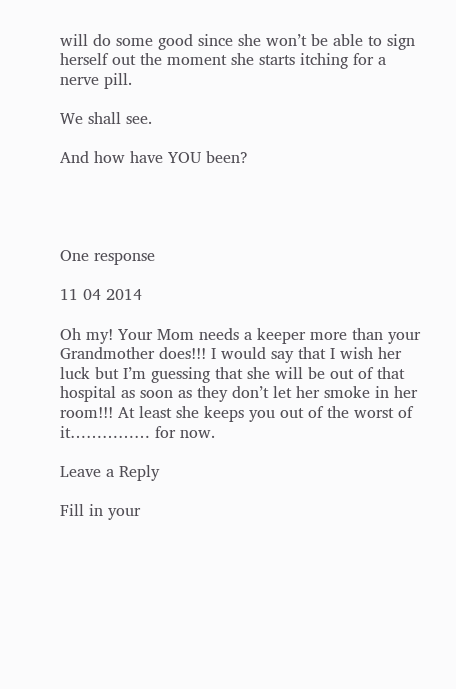will do some good since she won’t be able to sign herself out the moment she starts itching for a nerve pill.

We shall see.

And how have YOU been?




One response

11 04 2014

Oh my! Your Mom needs a keeper more than your Grandmother does!!! I would say that I wish her luck but I’m guessing that she will be out of that hospital as soon as they don’t let her smoke in her room!!! At least she keeps you out of the worst of it…………… for now.

Leave a Reply

Fill in your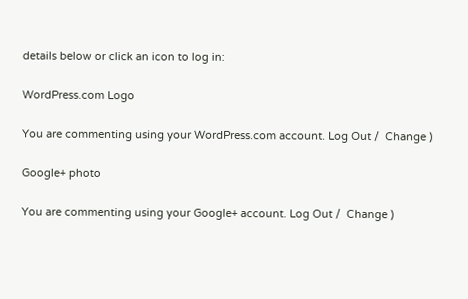details below or click an icon to log in:

WordPress.com Logo

You are commenting using your WordPress.com account. Log Out /  Change )

Google+ photo

You are commenting using your Google+ account. Log Out /  Change )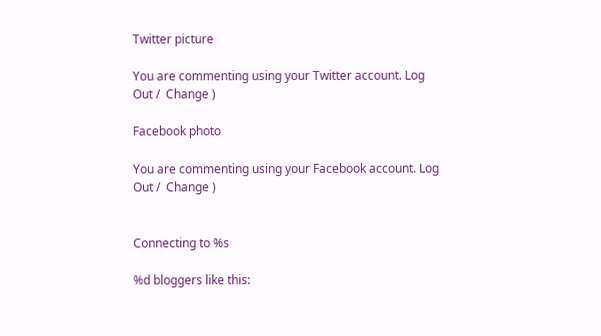Twitter picture

You are commenting using your Twitter account. Log Out /  Change )

Facebook photo

You are commenting using your Facebook account. Log Out /  Change )


Connecting to %s

%d bloggers like this: